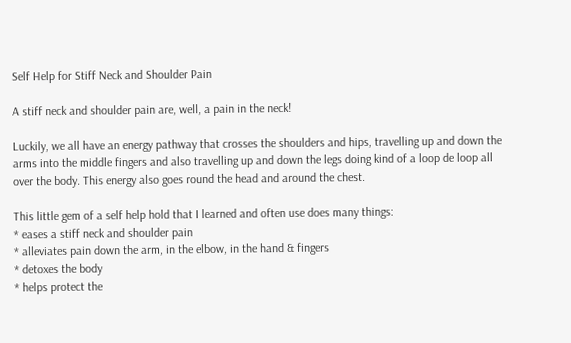Self Help for Stiff Neck and Shoulder Pain

A stiff neck and shoulder pain are, well, a pain in the neck!

Luckily, we all have an energy pathway that crosses the shoulders and hips, travelling up and down the arms into the middle fingers and also travelling up and down the legs doing kind of a loop de loop all over the body. This energy also goes round the head and around the chest.

This little gem of a self help hold that I learned and often use does many things:
* eases a stiff neck and shoulder pain
* alleviates pain down the arm, in the elbow, in the hand & fingers
* detoxes the body
* helps protect the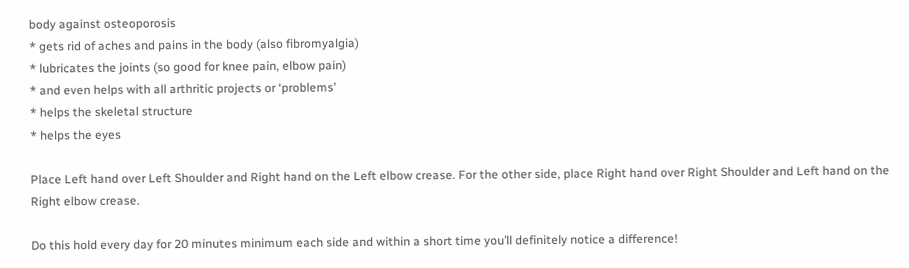body against osteoporosis
* gets rid of aches and pains in the body (also fibromyalgia)
* lubricates the joints (so good for knee pain, elbow pain)
* and even helps with all arthritic projects or ‘problems’
* helps the skeletal structure
* helps the eyes

Place Left hand over Left Shoulder and Right hand on the Left elbow crease. For the other side, place Right hand over Right Shoulder and Left hand on the Right elbow crease.

Do this hold every day for 20 minutes minimum each side and within a short time you’ll definitely notice a difference!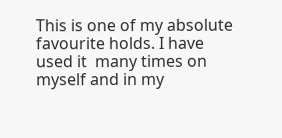This is one of my absolute favourite holds. I have used it  many times on myself and in my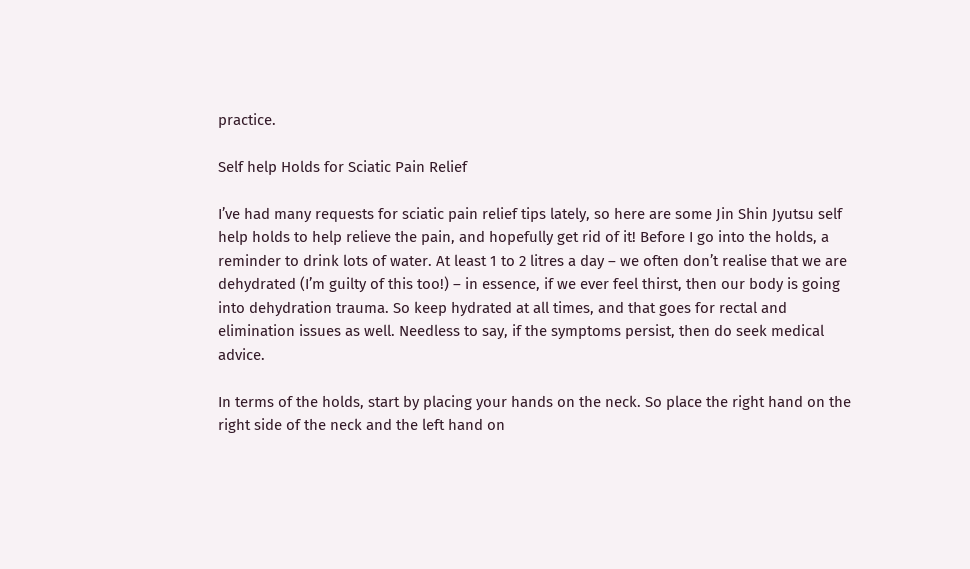practice.

Self help Holds for Sciatic Pain Relief

I’ve had many requests for sciatic pain relief tips lately, so here are some Jin Shin Jyutsu self help holds to help relieve the pain, and hopefully get rid of it! Before I go into the holds, a reminder to drink lots of water. At least 1 to 2 litres a day – we often don’t realise that we are dehydrated (I’m guilty of this too!) – in essence, if we ever feel thirst, then our body is going into dehydration trauma. So keep hydrated at all times, and that goes for rectal and elimination issues as well. Needless to say, if the symptoms persist, then do seek medical advice.

In terms of the holds, start by placing your hands on the neck. So place the right hand on the right side of the neck and the left hand on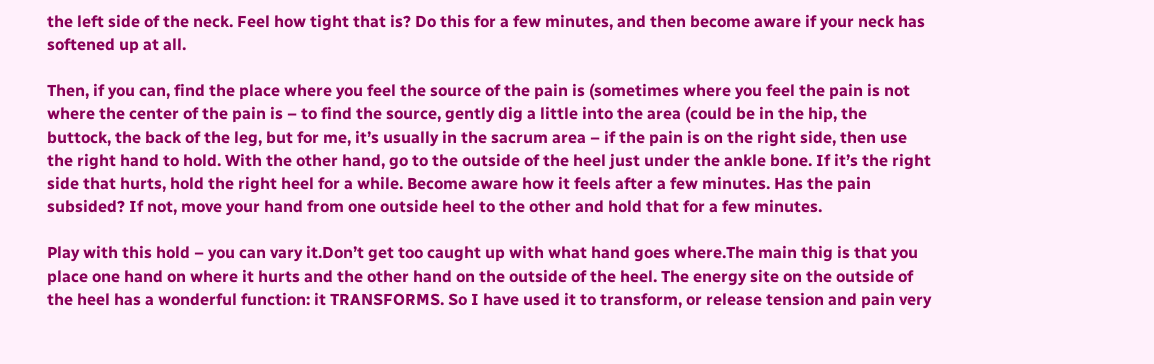the left side of the neck. Feel how tight that is? Do this for a few minutes, and then become aware if your neck has softened up at all.

Then, if you can, find the place where you feel the source of the pain is (sometimes where you feel the pain is not where the center of the pain is – to find the source, gently dig a little into the area (could be in the hip, the buttock, the back of the leg, but for me, it’s usually in the sacrum area – if the pain is on the right side, then use the right hand to hold. With the other hand, go to the outside of the heel just under the ankle bone. If it’s the right side that hurts, hold the right heel for a while. Become aware how it feels after a few minutes. Has the pain subsided? If not, move your hand from one outside heel to the other and hold that for a few minutes.

Play with this hold – you can vary it.Don’t get too caught up with what hand goes where.The main thig is that you place one hand on where it hurts and the other hand on the outside of the heel. The energy site on the outside of the heel has a wonderful function: it TRANSFORMS. So I have used it to transform, or release tension and pain very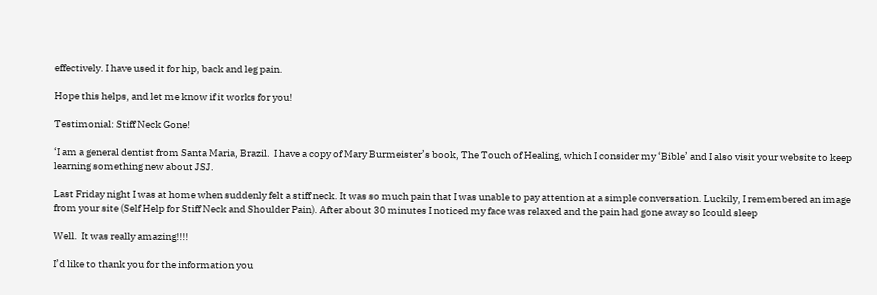effectively. I have used it for hip, back and leg pain.

Hope this helps, and let me know if it works for you!

Testimonial: Stiff Neck Gone!

‘I am a general dentist from Santa Maria, Brazil.  I have a copy of Mary Burmeister’s book, The Touch of Healing, which I consider my ‘Bible’ and I also visit your website to keep learning something new about JSJ.

Last Friday night I was at home when suddenly felt a stiff neck. It was so much pain that I was unable to pay attention at a simple conversation. Luckily, I remembered an image from your site (Self Help for Stiff Neck and Shoulder Pain). After about 30 minutes I noticed my face was relaxed and the pain had gone away so Icould sleep

Well.  It was really amazing!!!!

I’d like to thank you for the information you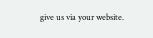give us via your website.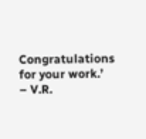Congratulations for your work.’
– V.R.